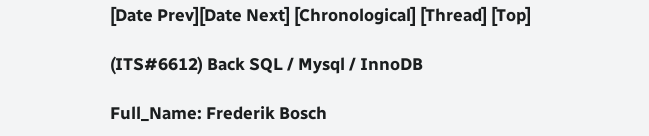[Date Prev][Date Next] [Chronological] [Thread] [Top]

(ITS#6612) Back SQL / Mysql / InnoDB

Full_Name: Frederik Bosch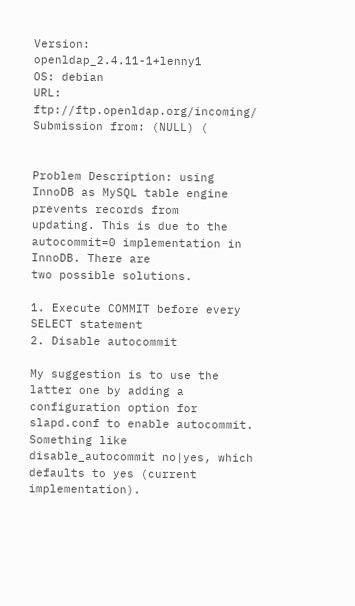Version: openldap_2.4.11-1+lenny1
OS: debian
URL: ftp://ftp.openldap.org/incoming/
Submission from: (NULL) (


Problem Description: using InnoDB as MySQL table engine prevents records from
updating. This is due to the autocommit=0 implementation in InnoDB. There are
two possible solutions.

1. Execute COMMIT before every SELECT statement
2. Disable autocommit

My suggestion is to use the latter one by adding a configuration option for
slapd.conf to enable autocommit. Something like disable_autocommit no|yes, which
defaults to yes (current implementation).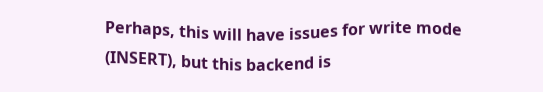Perhaps, this will have issues for write mode (INSERT), but this backend is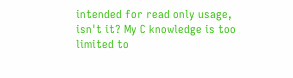intended for read only usage, isn't it? My C knowledge is too limited to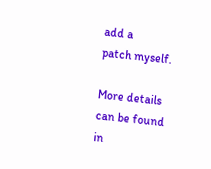add a
patch myself.

More details can be found in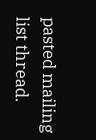pasted mailing list thread.